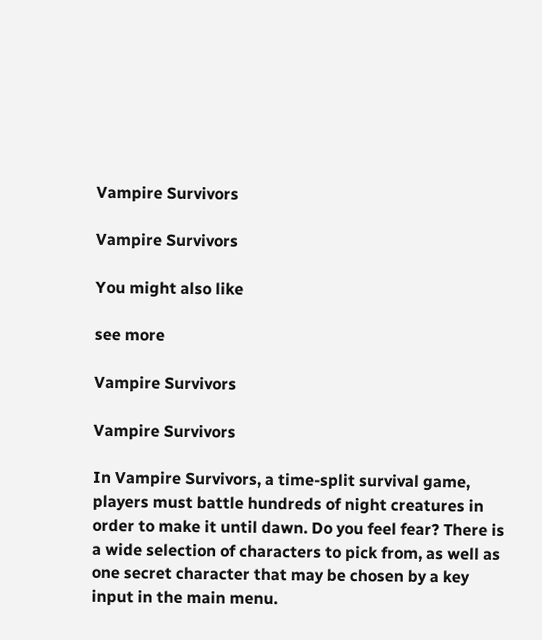Vampire Survivors

Vampire Survivors

You might also like

see more

Vampire Survivors

Vampire Survivors

In Vampire Survivors, a time-split survival game, players must battle hundreds of night creatures in order to make it until dawn. Do you feel fear? There is a wide selection of characters to pick from, as well as one secret character that may be chosen by a key input in the main menu.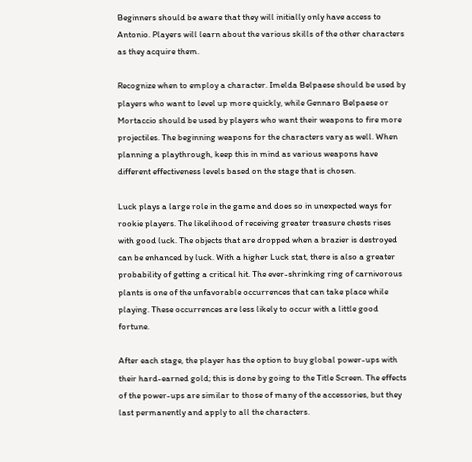Beginners should be aware that they will initially only have access to Antonio. Players will learn about the various skills of the other characters as they acquire them.

Recognize when to employ a character. Imelda Belpaese should be used by players who want to level up more quickly, while Gennaro Belpaese or Mortaccio should be used by players who want their weapons to fire more projectiles. The beginning weapons for the characters vary as well. When planning a playthrough, keep this in mind as various weapons have different effectiveness levels based on the stage that is chosen.

Luck plays a large role in the game and does so in unexpected ways for rookie players. The likelihood of receiving greater treasure chests rises with good luck. The objects that are dropped when a brazier is destroyed can be enhanced by luck. With a higher Luck stat, there is also a greater probability of getting a critical hit. The ever-shrinking ring of carnivorous plants is one of the unfavorable occurrences that can take place while playing. These occurrences are less likely to occur with a little good fortune.

After each stage, the player has the option to buy global power-ups with their hard-earned gold; this is done by going to the Title Screen. The effects of the power-ups are similar to those of many of the accessories, but they last permanently and apply to all the characters.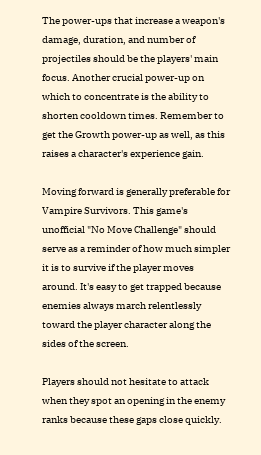The power-ups that increase a weapon's damage, duration, and number of projectiles should be the players' main focus. Another crucial power-up on which to concentrate is the ability to shorten cooldown times. Remember to get the Growth power-up as well, as this raises a character's experience gain.

Moving forward is generally preferable for Vampire Survivors. This game's unofficial "No Move Challenge" should serve as a reminder of how much simpler it is to survive if the player moves around. It's easy to get trapped because enemies always march relentlessly toward the player character along the sides of the screen.

Players should not hesitate to attack when they spot an opening in the enemy ranks because these gaps close quickly.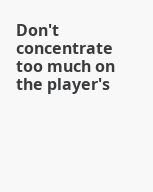Don't concentrate too much on the player's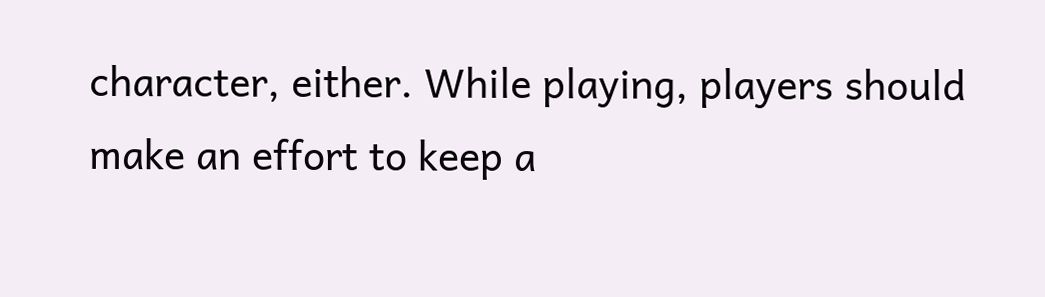character, either. While playing, players should make an effort to keep a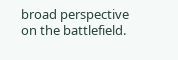broad perspective on the battlefield.